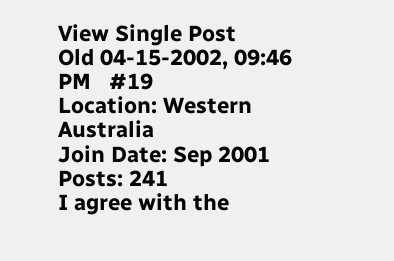View Single Post
Old 04-15-2002, 09:46 PM   #19
Location: Western Australia
Join Date: Sep 2001
Posts: 241
I agree with the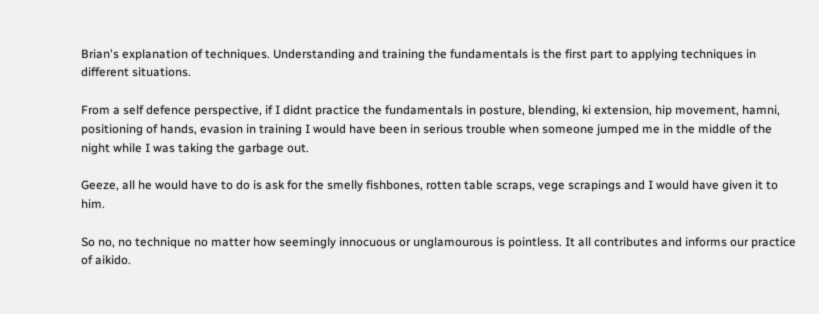Brian's explanation of techniques. Understanding and training the fundamentals is the first part to applying techniques in different situations.

From a self defence perspective, if I didnt practice the fundamentals in posture, blending, ki extension, hip movement, hamni, positioning of hands, evasion in training I would have been in serious trouble when someone jumped me in the middle of the night while I was taking the garbage out.

Geeze, all he would have to do is ask for the smelly fishbones, rotten table scraps, vege scrapings and I would have given it to him.

So no, no technique no matter how seemingly innocuous or unglamourous is pointless. It all contributes and informs our practice of aikido.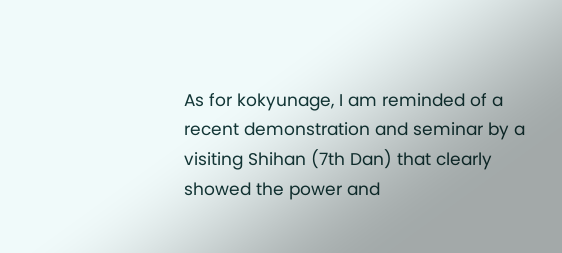As for kokyunage, I am reminded of a recent demonstration and seminar by a visiting Shihan (7th Dan) that clearly showed the power and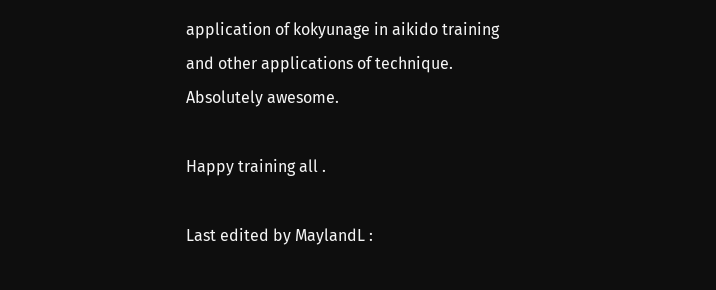application of kokyunage in aikido training and other applications of technique. Absolutely awesome.

Happy training all .

Last edited by MaylandL :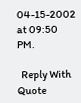04-15-2002 at 09:50 PM.

  Reply With Quote